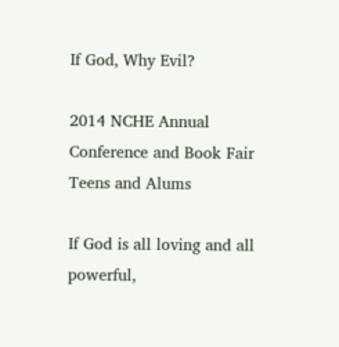If God, Why Evil?

2014 NCHE Annual Conference and Book Fair
Teens and Alums

If God is all loving and all powerful,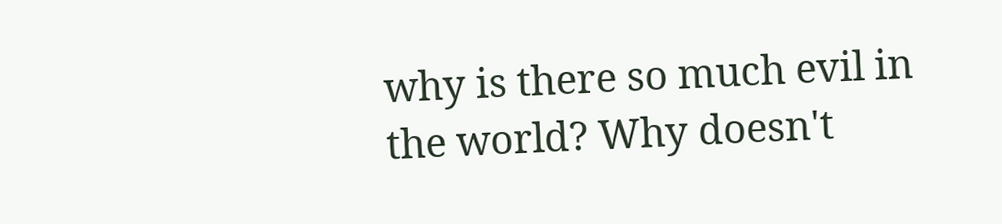why is there so much evil in the world? Why doesn't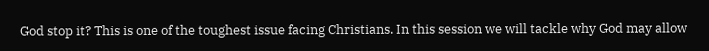God stop it? This is one of the toughest issue facing Christians. In this session we will tackle why God may allow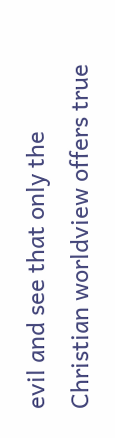evil and see that only the Christian worldview offers true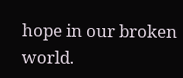hope in our broken world.